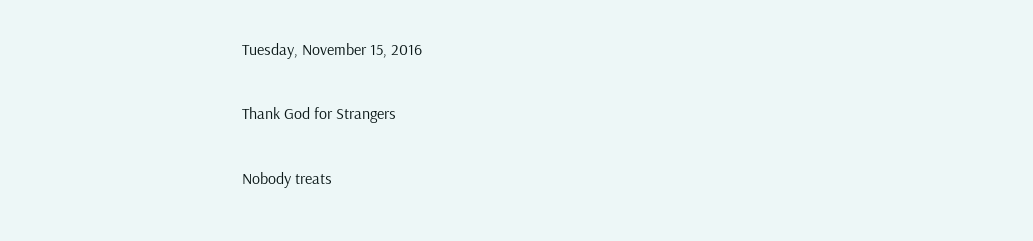Tuesday, November 15, 2016

Thank God for Strangers

Nobody treats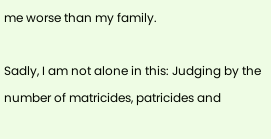me worse than my family.

Sadly, I am not alone in this: Judging by the number of matricides, patricides and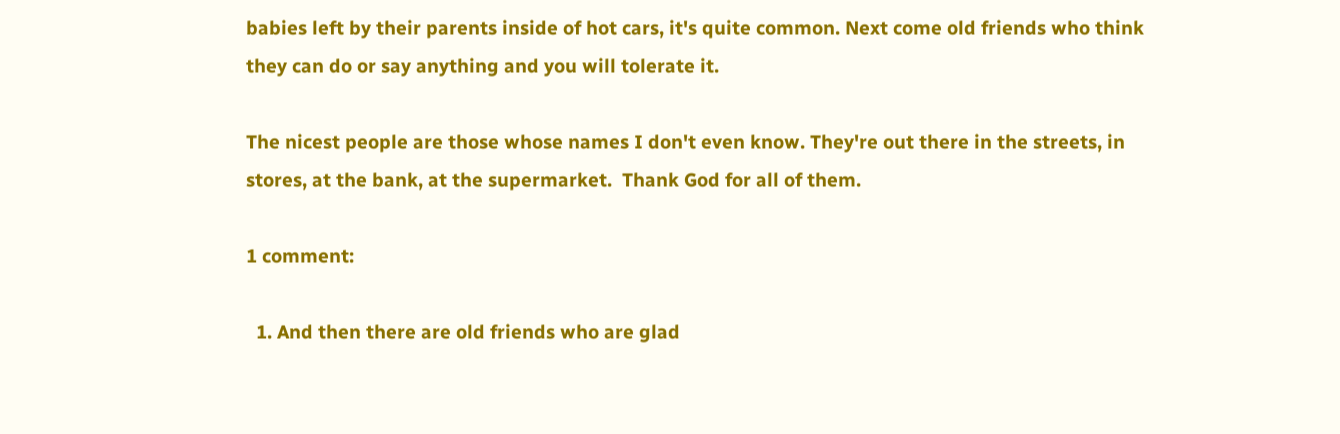babies left by their parents inside of hot cars, it's quite common. Next come old friends who think they can do or say anything and you will tolerate it.

The nicest people are those whose names I don't even know. They're out there in the streets, in stores, at the bank, at the supermarket.  Thank God for all of them.

1 comment:

  1. And then there are old friends who are glad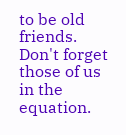to be old friends. Don't forget those of us in the equation.